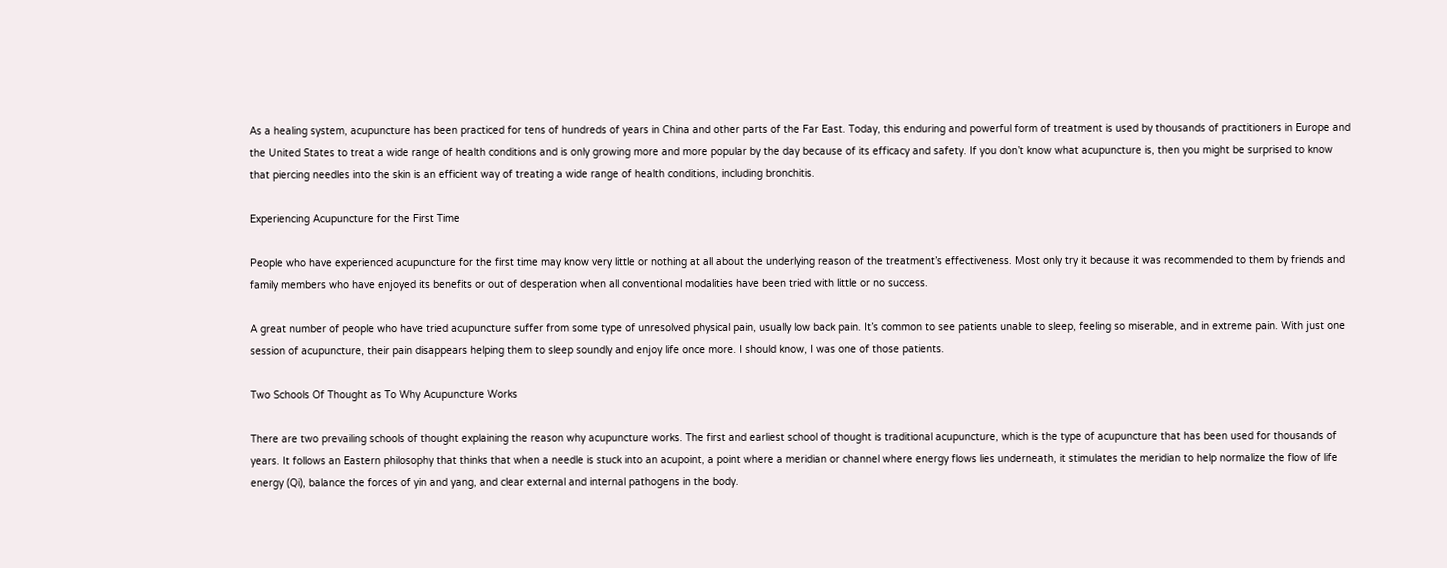As a healing system, acupuncture has been practiced for tens of hundreds of years in China and other parts of the Far East. Today, this enduring and powerful form of treatment is used by thousands of practitioners in Europe and the United States to treat a wide range of health conditions and is only growing more and more popular by the day because of its efficacy and safety. If you don’t know what acupuncture is, then you might be surprised to know that piercing needles into the skin is an efficient way of treating a wide range of health conditions, including bronchitis.

Experiencing Acupuncture for the First Time

People who have experienced acupuncture for the first time may know very little or nothing at all about the underlying reason of the treatment’s effectiveness. Most only try it because it was recommended to them by friends and family members who have enjoyed its benefits or out of desperation when all conventional modalities have been tried with little or no success.

A great number of people who have tried acupuncture suffer from some type of unresolved physical pain, usually low back pain. It’s common to see patients unable to sleep, feeling so miserable, and in extreme pain. With just one session of acupuncture, their pain disappears helping them to sleep soundly and enjoy life once more. I should know, I was one of those patients.

Two Schools Of Thought as To Why Acupuncture Works

There are two prevailing schools of thought explaining the reason why acupuncture works. The first and earliest school of thought is traditional acupuncture, which is the type of acupuncture that has been used for thousands of years. It follows an Eastern philosophy that thinks that when a needle is stuck into an acupoint, a point where a meridian or channel where energy flows lies underneath, it stimulates the meridian to help normalize the flow of life energy (Qi), balance the forces of yin and yang, and clear external and internal pathogens in the body.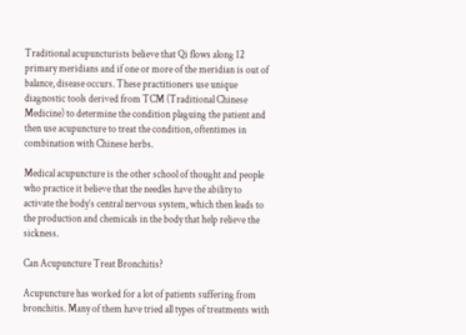Traditional acupuncturists believe that Qi flows along 12 primary meridians and if one or more of the meridian is out of balance, disease occurs. These practitioners use unique diagnostic tools derived from TCM (Traditional Chinese Medicine) to determine the condition plaguing the patient and then use acupuncture to treat the condition, oftentimes in combination with Chinese herbs.

Medical acupuncture is the other school of thought and people who practice it believe that the needles have the ability to activate the body’s central nervous system, which then leads to the production and chemicals in the body that help relieve the sickness.

Can Acupuncture Treat Bronchitis?

Acupuncture has worked for a lot of patients suffering from bronchitis. Many of them have tried all types of treatments with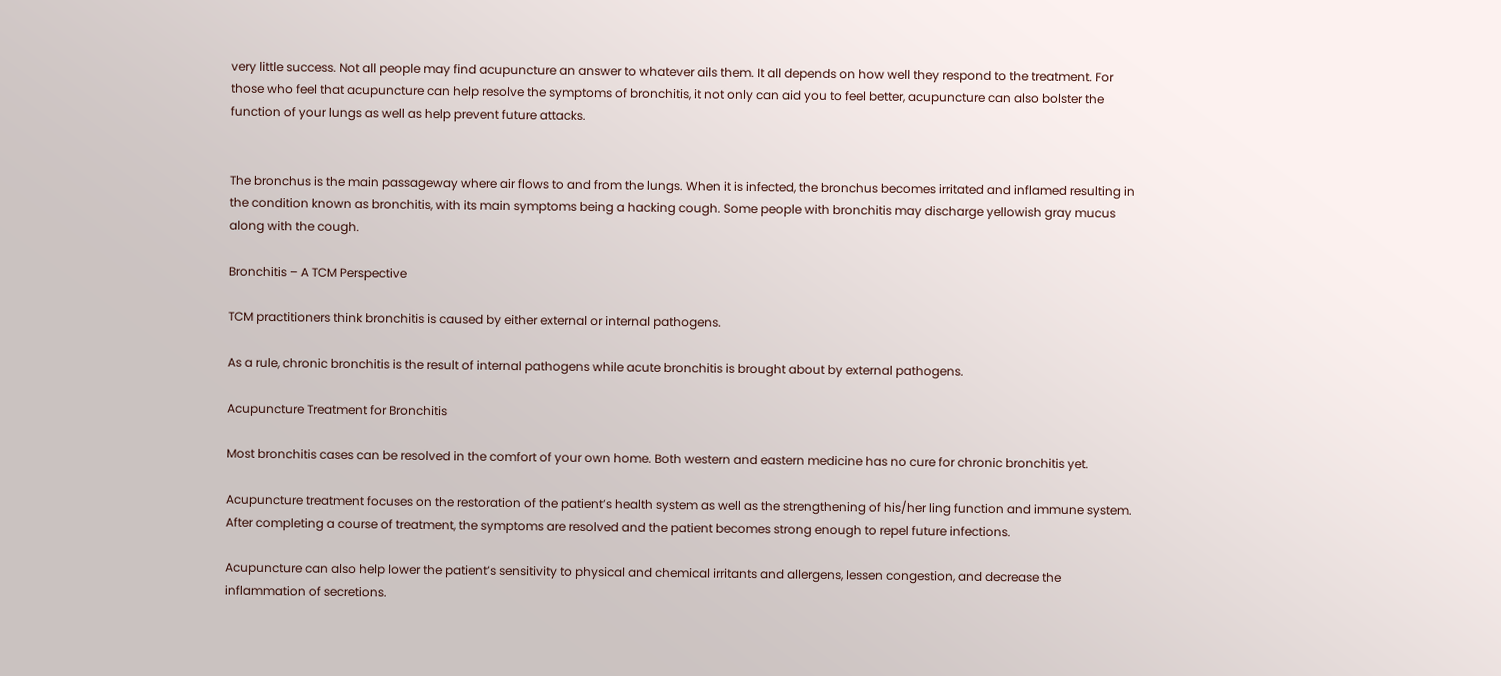very little success. Not all people may find acupuncture an answer to whatever ails them. It all depends on how well they respond to the treatment. For those who feel that acupuncture can help resolve the symptoms of bronchitis, it not only can aid you to feel better, acupuncture can also bolster the function of your lungs as well as help prevent future attacks.


The bronchus is the main passageway where air flows to and from the lungs. When it is infected, the bronchus becomes irritated and inflamed resulting in the condition known as bronchitis, with its main symptoms being a hacking cough. Some people with bronchitis may discharge yellowish gray mucus along with the cough.

Bronchitis – A TCM Perspective

TCM practitioners think bronchitis is caused by either external or internal pathogens.

As a rule, chronic bronchitis is the result of internal pathogens while acute bronchitis is brought about by external pathogens.

Acupuncture Treatment for Bronchitis

Most bronchitis cases can be resolved in the comfort of your own home. Both western and eastern medicine has no cure for chronic bronchitis yet.

Acupuncture treatment focuses on the restoration of the patient’s health system as well as the strengthening of his/her ling function and immune system. After completing a course of treatment, the symptoms are resolved and the patient becomes strong enough to repel future infections.

Acupuncture can also help lower the patient’s sensitivity to physical and chemical irritants and allergens, lessen congestion, and decrease the inflammation of secretions.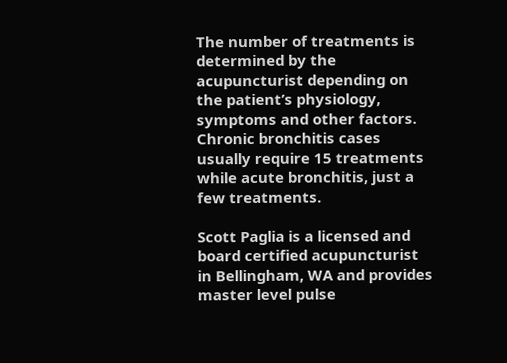The number of treatments is determined by the acupuncturist depending on the patient’s physiology, symptoms and other factors. Chronic bronchitis cases usually require 15 treatments while acute bronchitis, just a few treatments.

Scott Paglia is a licensed and board certified acupuncturist in Bellingham, WA and provides master level pulse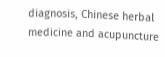diagnosis, Chinese herbal medicine and acupuncture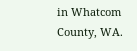in Whatcom County, WA.